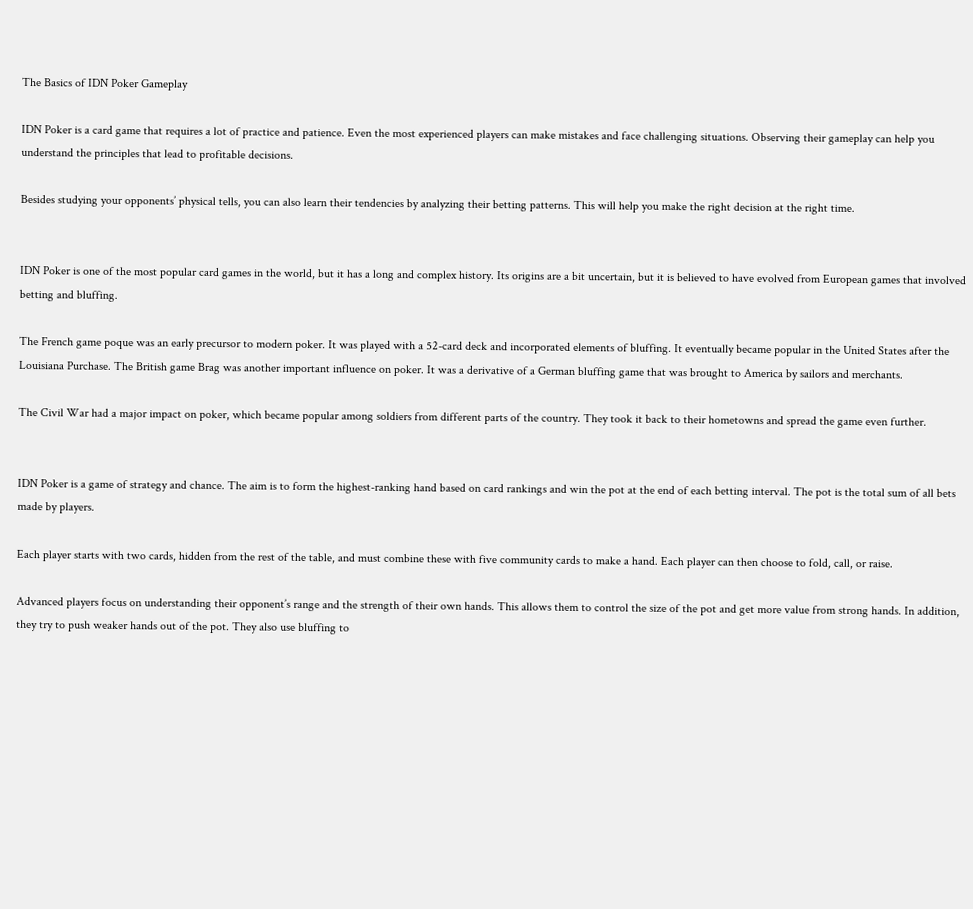The Basics of IDN Poker Gameplay

IDN Poker is a card game that requires a lot of practice and patience. Even the most experienced players can make mistakes and face challenging situations. Observing their gameplay can help you understand the principles that lead to profitable decisions.

Besides studying your opponents’ physical tells, you can also learn their tendencies by analyzing their betting patterns. This will help you make the right decision at the right time.


IDN Poker is one of the most popular card games in the world, but it has a long and complex history. Its origins are a bit uncertain, but it is believed to have evolved from European games that involved betting and bluffing.

The French game poque was an early precursor to modern poker. It was played with a 52-card deck and incorporated elements of bluffing. It eventually became popular in the United States after the Louisiana Purchase. The British game Brag was another important influence on poker. It was a derivative of a German bluffing game that was brought to America by sailors and merchants.

The Civil War had a major impact on poker, which became popular among soldiers from different parts of the country. They took it back to their hometowns and spread the game even further.


IDN Poker is a game of strategy and chance. The aim is to form the highest-ranking hand based on card rankings and win the pot at the end of each betting interval. The pot is the total sum of all bets made by players.

Each player starts with two cards, hidden from the rest of the table, and must combine these with five community cards to make a hand. Each player can then choose to fold, call, or raise.

Advanced players focus on understanding their opponent’s range and the strength of their own hands. This allows them to control the size of the pot and get more value from strong hands. In addition, they try to push weaker hands out of the pot. They also use bluffing to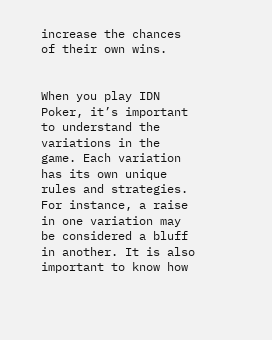increase the chances of their own wins.


When you play IDN Poker, it’s important to understand the variations in the game. Each variation has its own unique rules and strategies. For instance, a raise in one variation may be considered a bluff in another. It is also important to know how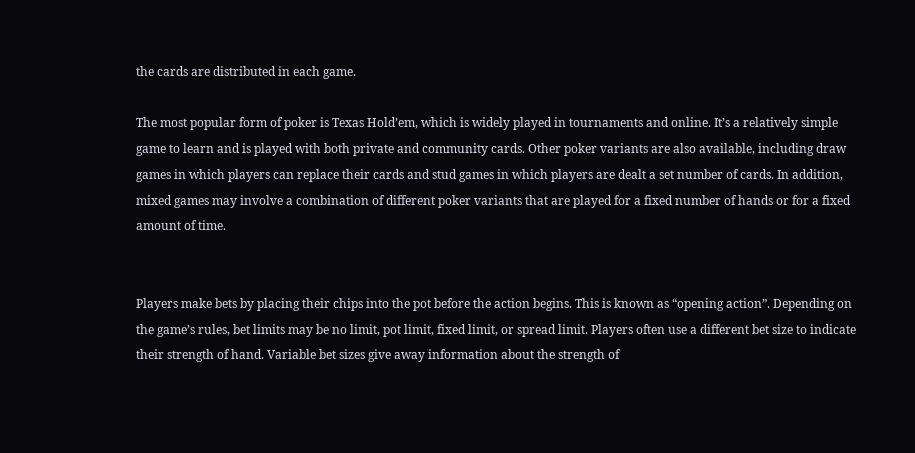the cards are distributed in each game.

The most popular form of poker is Texas Hold’em, which is widely played in tournaments and online. It’s a relatively simple game to learn and is played with both private and community cards. Other poker variants are also available, including draw games in which players can replace their cards and stud games in which players are dealt a set number of cards. In addition, mixed games may involve a combination of different poker variants that are played for a fixed number of hands or for a fixed amount of time.


Players make bets by placing their chips into the pot before the action begins. This is known as “opening action”. Depending on the game’s rules, bet limits may be no limit, pot limit, fixed limit, or spread limit. Players often use a different bet size to indicate their strength of hand. Variable bet sizes give away information about the strength of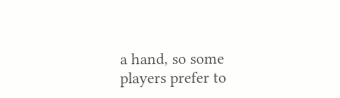a hand, so some players prefer to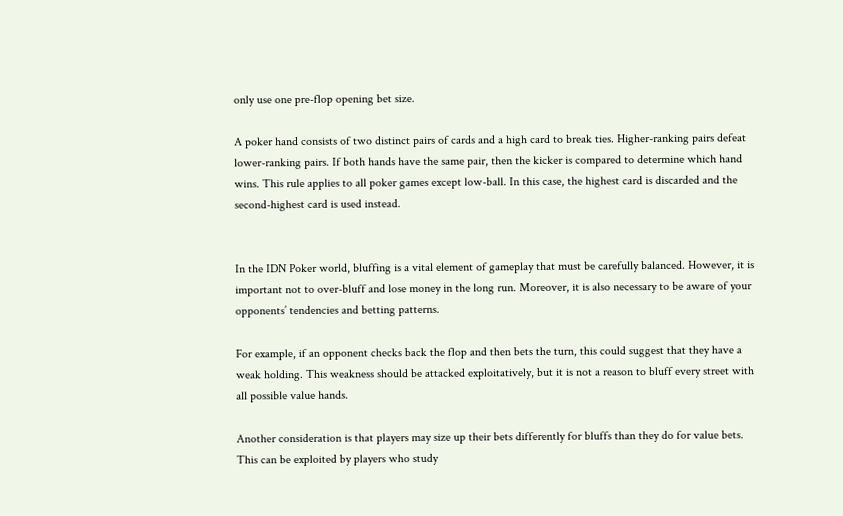only use one pre-flop opening bet size.

A poker hand consists of two distinct pairs of cards and a high card to break ties. Higher-ranking pairs defeat lower-ranking pairs. If both hands have the same pair, then the kicker is compared to determine which hand wins. This rule applies to all poker games except low-ball. In this case, the highest card is discarded and the second-highest card is used instead.


In the IDN Poker world, bluffing is a vital element of gameplay that must be carefully balanced. However, it is important not to over-bluff and lose money in the long run. Moreover, it is also necessary to be aware of your opponents’ tendencies and betting patterns.

For example, if an opponent checks back the flop and then bets the turn, this could suggest that they have a weak holding. This weakness should be attacked exploitatively, but it is not a reason to bluff every street with all possible value hands.

Another consideration is that players may size up their bets differently for bluffs than they do for value bets. This can be exploited by players who study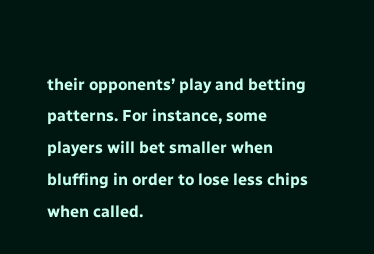their opponents’ play and betting patterns. For instance, some players will bet smaller when bluffing in order to lose less chips when called.